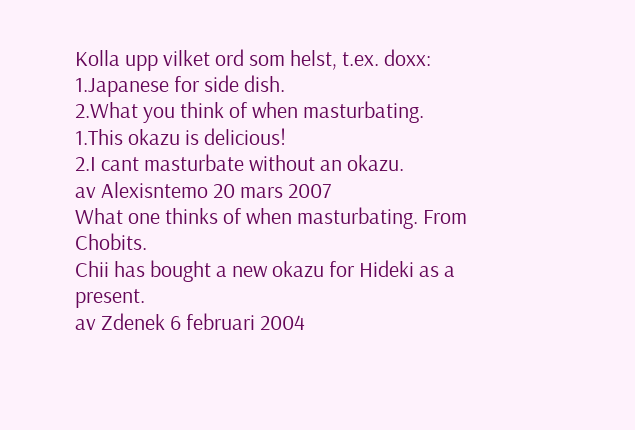Kolla upp vilket ord som helst, t.ex. doxx:
1.Japanese for side dish.
2.What you think of when masturbating.
1.This okazu is delicious!
2.I cant masturbate without an okazu.
av Alexisntemo 20 mars 2007
What one thinks of when masturbating. From Chobits.
Chii has bought a new okazu for Hideki as a present.
av Zdenek 6 februari 2004